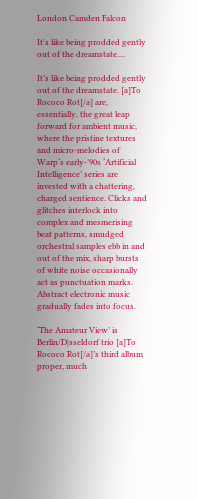London Camden Falcon

It's like being prodded gently out of the dreamstate....

It’s like being prodded gently out of the dreamstate. [a]To Rococo Rot[/a] are, essentially, the great leap forward for ambient music, where the pristine textures and micro-melodies of Warp‘s early-’90s ‘Artificial Intelligence’ series are invested with a chattering, charged sentience. Clicks and glitches interlock into complex and mesmerising beat patterns, smudged orchestral samples ebb in and out of the mix, sharp bursts of white noise occasionally act as punctuation marks. Abstract electronic music gradually fades into focus.

‘The Amateur View’ is Berlin/D|sseldorf trio [a]To Rococo Rot[/a]’s third album proper, much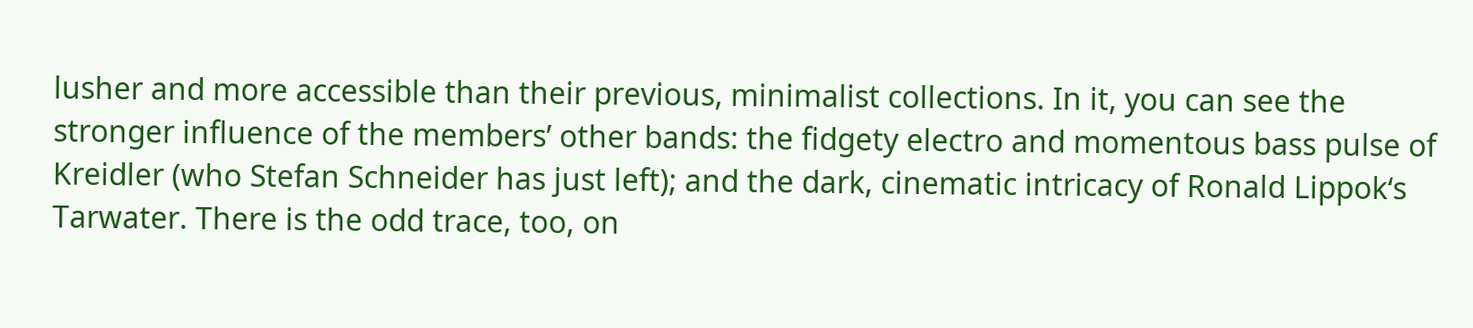lusher and more accessible than their previous, minimalist collections. In it, you can see the stronger influence of the members’ other bands: the fidgety electro and momentous bass pulse of Kreidler (who Stefan Schneider has just left); and the dark, cinematic intricacy of Ronald Lippok‘s Tarwater. There is the odd trace, too, on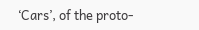‘Cars’, of the proto-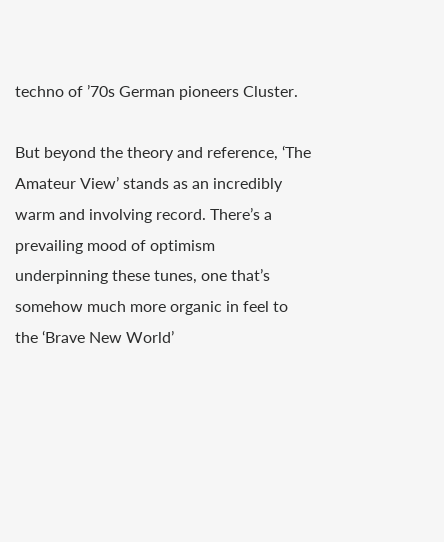techno of ’70s German pioneers Cluster.

But beyond the theory and reference, ‘The Amateur View’ stands as an incredibly warm and involving record. There’s a prevailing mood of optimism underpinning these tunes, one that’s somehow much more organic in feel to the ‘Brave New World’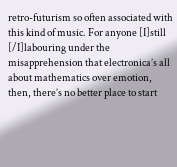retro-futurism so often associated with this kind of music. For anyone [I]still [/I]labouring under the misapprehension that electronica’s all about mathematics over emotion, then, there’s no better place to start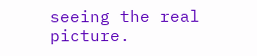seeing the real picture.